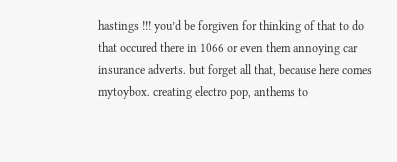hastings !!! you’d be forgiven for thinking of that to do that occured there in 1066 or even them annoying car insurance adverts. but forget all that, because here comes mytoybox. creating electro pop, anthems to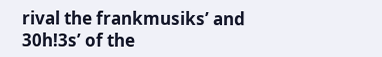rival the frankmusiks’ and 30h!3s’ of the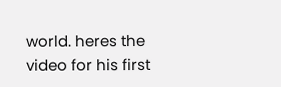world. heres the video for his first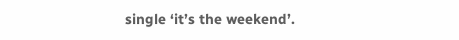single ‘it’s the weekend’.